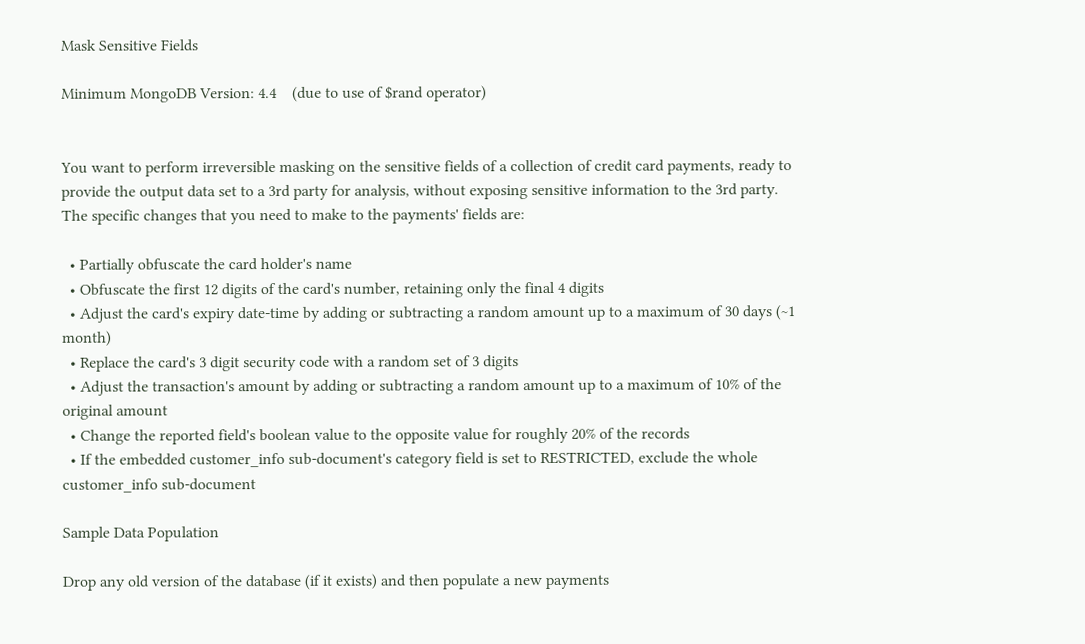Mask Sensitive Fields

Minimum MongoDB Version: 4.4    (due to use of $rand operator)


You want to perform irreversible masking on the sensitive fields of a collection of credit card payments, ready to provide the output data set to a 3rd party for analysis, without exposing sensitive information to the 3rd party. The specific changes that you need to make to the payments' fields are:

  • Partially obfuscate the card holder's name
  • Obfuscate the first 12 digits of the card's number, retaining only the final 4 digits
  • Adjust the card's expiry date-time by adding or subtracting a random amount up to a maximum of 30 days (~1 month)
  • Replace the card's 3 digit security code with a random set of 3 digits
  • Adjust the transaction's amount by adding or subtracting a random amount up to a maximum of 10% of the original amount
  • Change the reported field's boolean value to the opposite value for roughly 20% of the records
  • If the embedded customer_info sub-document's category field is set to RESTRICTED, exclude the whole customer_info sub-document

Sample Data Population

Drop any old version of the database (if it exists) and then populate a new payments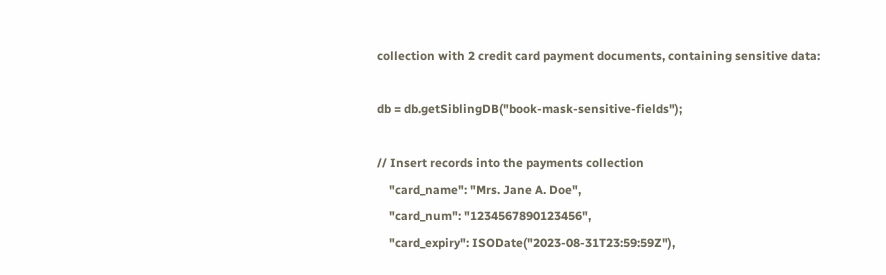collection with 2 credit card payment documents, containing sensitive data:

db = db.getSiblingDB("book-mask-sensitive-fields");

// Insert records into the payments collection
    "card_name": "Mrs. Jane A. Doe",
    "card_num": "1234567890123456",
    "card_expiry": ISODate("2023-08-31T23:59:59Z"),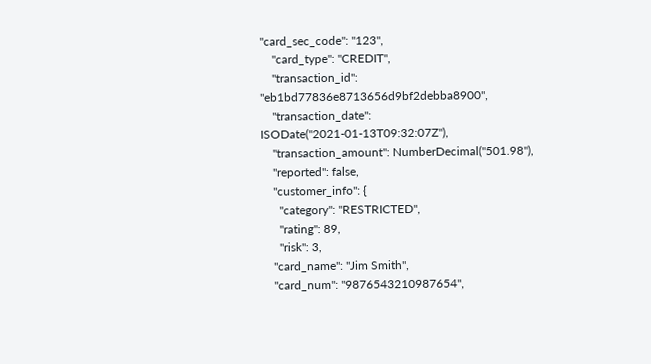"card_sec_code": "123",
    "card_type": "CREDIT",
    "transaction_id": "eb1bd77836e8713656d9bf2debba8900",
    "transaction_date": ISODate("2021-01-13T09:32:07Z"),
    "transaction_amount": NumberDecimal("501.98"),
    "reported": false,
    "customer_info": {
      "category": "RESTRICTED",
      "rating": 89,
      "risk": 3,
    "card_name": "Jim Smith",
    "card_num": "9876543210987654",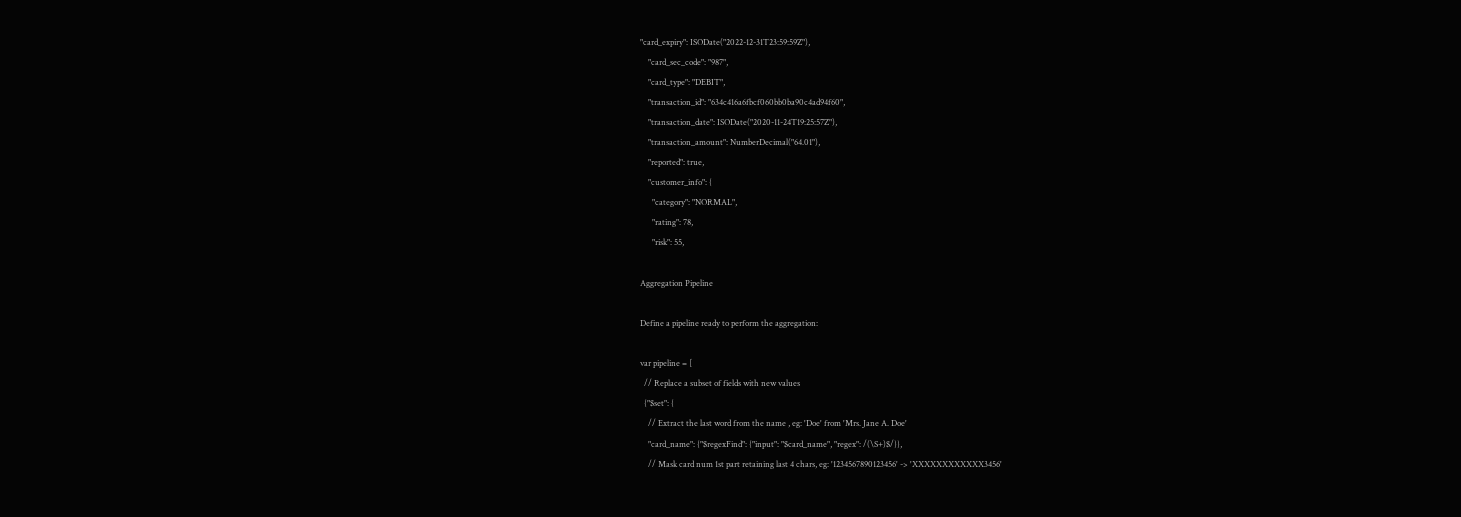"card_expiry": ISODate("2022-12-31T23:59:59Z"),
    "card_sec_code": "987",
    "card_type": "DEBIT",
    "transaction_id": "634c416a6fbcf060bb0ba90c4ad94f60",
    "transaction_date": ISODate("2020-11-24T19:25:57Z"),
    "transaction_amount": NumberDecimal("64.01"),
    "reported": true,
    "customer_info": {
      "category": "NORMAL",
      "rating": 78,
      "risk": 55,

Aggregation Pipeline

Define a pipeline ready to perform the aggregation:

var pipeline = [
  // Replace a subset of fields with new values
  {"$set": {
    // Extract the last word from the name , eg: 'Doe' from 'Mrs. Jane A. Doe'
    "card_name": {"$regexFind": {"input": "$card_name", "regex": /(\S+)$/}},
    // Mask card num 1st part retaining last 4 chars, eg: '1234567890123456' -> 'XXXXXXXXXXXX3456'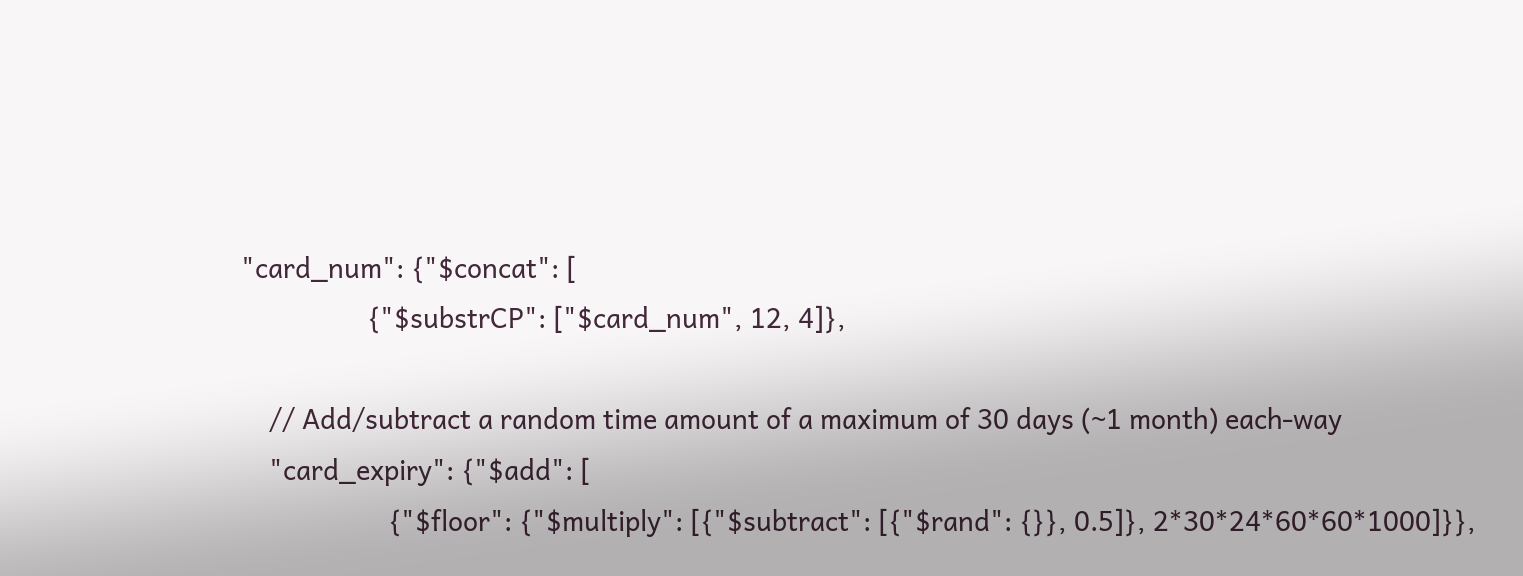"card_num": {"$concat": [
                  {"$substrCP": ["$card_num", 12, 4]},

    // Add/subtract a random time amount of a maximum of 30 days (~1 month) each-way
    "card_expiry": {"$add": [
                     {"$floor": {"$multiply": [{"$subtract": [{"$rand": {}}, 0.5]}, 2*30*24*60*60*1000]}},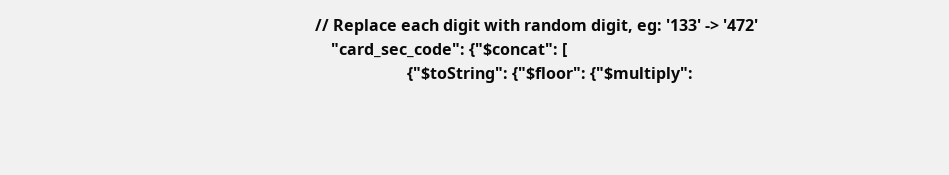// Replace each digit with random digit, eg: '133' -> '472'
    "card_sec_code": {"$concat": [
                       {"$toString": {"$floor": {"$multiply":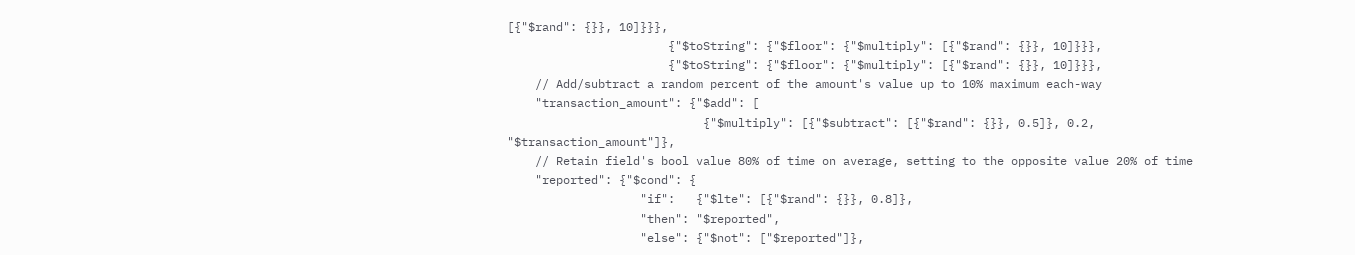[{"$rand": {}}, 10]}}},
                       {"$toString": {"$floor": {"$multiply": [{"$rand": {}}, 10]}}},
                       {"$toString": {"$floor": {"$multiply": [{"$rand": {}}, 10]}}},
    // Add/subtract a random percent of the amount's value up to 10% maximum each-way
    "transaction_amount": {"$add": [
                            {"$multiply": [{"$subtract": [{"$rand": {}}, 0.5]}, 0.2, "$transaction_amount"]},
    // Retain field's bool value 80% of time on average, setting to the opposite value 20% of time
    "reported": {"$cond": {
                   "if":   {"$lte": [{"$rand": {}}, 0.8]},
                   "then": "$reported",
                   "else": {"$not": ["$reported"]},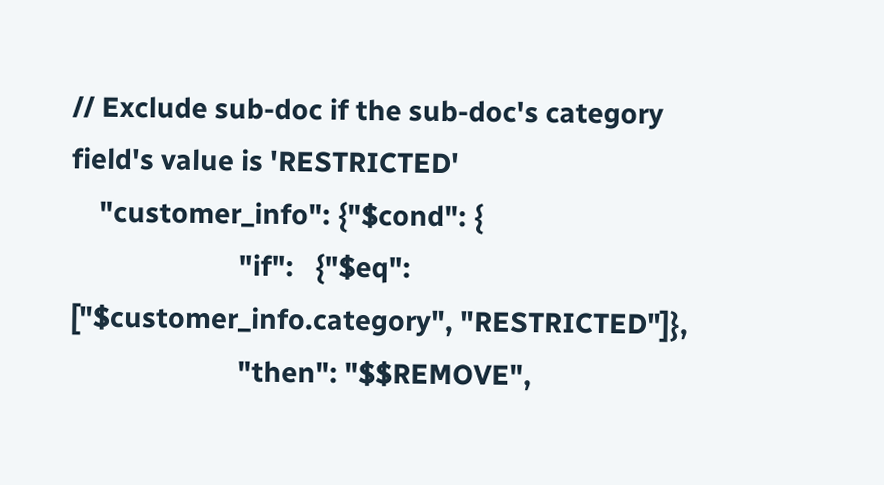// Exclude sub-doc if the sub-doc's category field's value is 'RESTRICTED'
    "customer_info": {"$cond": {
                        "if":   {"$eq": ["$customer_info.category", "RESTRICTED"]},
                        "then": "$$REMOVE",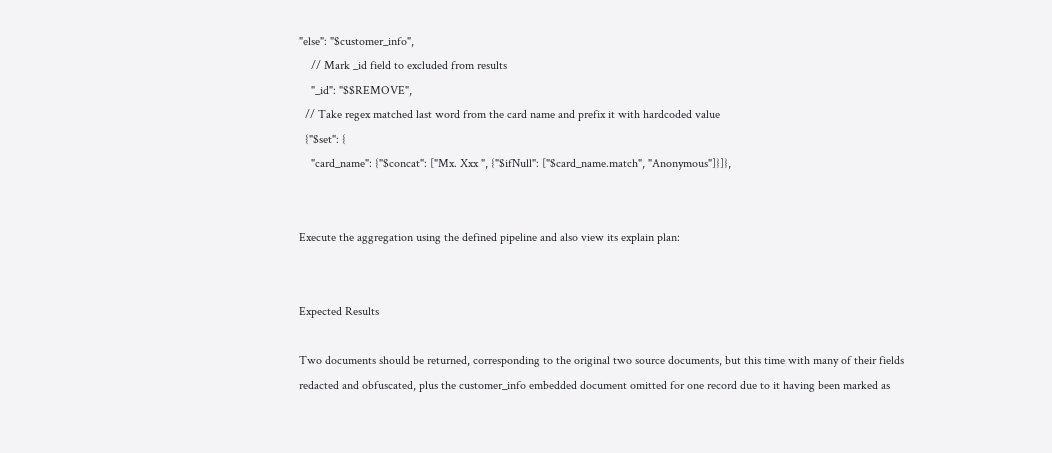"else": "$customer_info",
    // Mark _id field to excluded from results
    "_id": "$$REMOVE",
  // Take regex matched last word from the card name and prefix it with hardcoded value
  {"$set": {
    "card_name": {"$concat": ["Mx. Xxx ", {"$ifNull": ["$card_name.match", "Anonymous"]}]},


Execute the aggregation using the defined pipeline and also view its explain plan:


Expected Results

Two documents should be returned, corresponding to the original two source documents, but this time with many of their fields redacted and obfuscated, plus the customer_info embedded document omitted for one record due to it having been marked as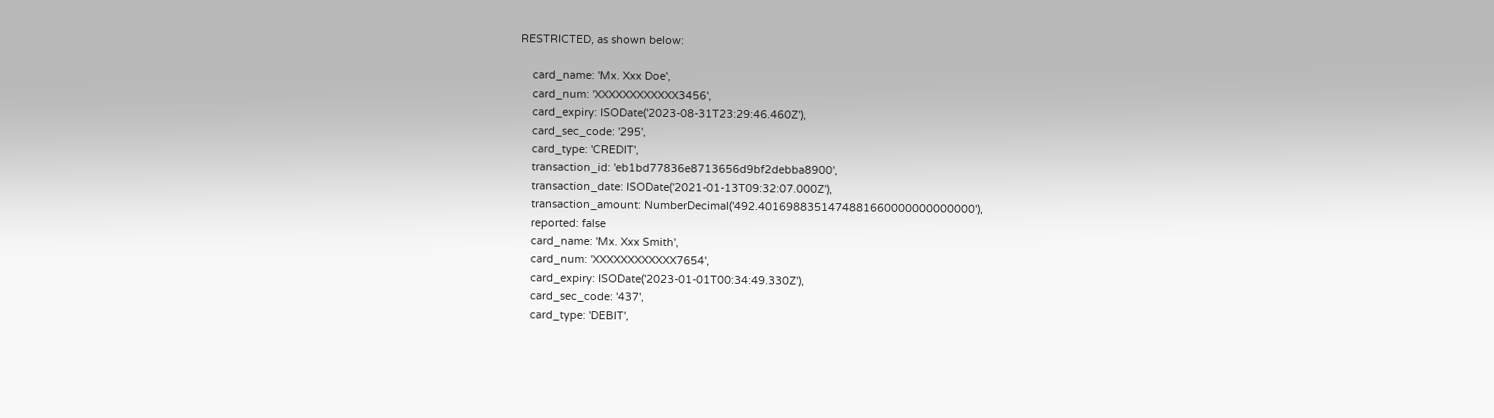RESTRICTED, as shown below:

    card_name: 'Mx. Xxx Doe',
    card_num: 'XXXXXXXXXXXX3456',
    card_expiry: ISODate('2023-08-31T23:29:46.460Z'),
    card_sec_code: '295',
    card_type: 'CREDIT',
    transaction_id: 'eb1bd77836e8713656d9bf2debba8900',
    transaction_date: ISODate('2021-01-13T09:32:07.000Z'),
    transaction_amount: NumberDecimal('492.4016988351474881660000000000000'),
    reported: false
    card_name: 'Mx. Xxx Smith',
    card_num: 'XXXXXXXXXXXX7654',
    card_expiry: ISODate('2023-01-01T00:34:49.330Z'),
    card_sec_code: '437',
    card_type: 'DEBIT',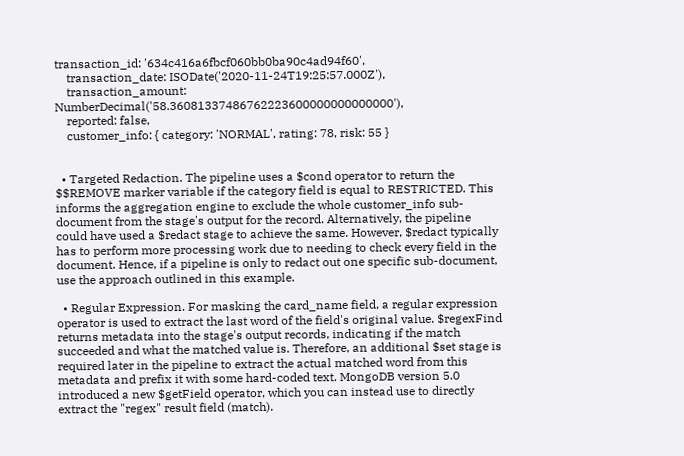transaction_id: '634c416a6fbcf060bb0ba90c4ad94f60',
    transaction_date: ISODate('2020-11-24T19:25:57.000Z'),
    transaction_amount: NumberDecimal('58.36081337486762223600000000000000'),
    reported: false,
    customer_info: { category: 'NORMAL', rating: 78, risk: 55 }


  • Targeted Redaction. The pipeline uses a $cond operator to return the $$REMOVE marker variable if the category field is equal to RESTRICTED. This informs the aggregation engine to exclude the whole customer_info sub-document from the stage's output for the record. Alternatively, the pipeline could have used a $redact stage to achieve the same. However, $redact typically has to perform more processing work due to needing to check every field in the document. Hence, if a pipeline is only to redact out one specific sub-document, use the approach outlined in this example.

  • Regular Expression. For masking the card_name field, a regular expression operator is used to extract the last word of the field's original value. $regexFind returns metadata into the stage's output records, indicating if the match succeeded and what the matched value is. Therefore, an additional $set stage is required later in the pipeline to extract the actual matched word from this metadata and prefix it with some hard-coded text. MongoDB version 5.0 introduced a new $getField operator, which you can instead use to directly extract the "regex" result field (match).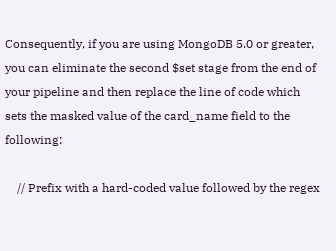Consequently, if you are using MongoDB 5.0 or greater, you can eliminate the second $set stage from the end of your pipeline and then replace the line of code which sets the masked value of the card_name field to the following:

    // Prefix with a hard-coded value followed by the regex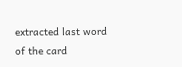extracted last word of the card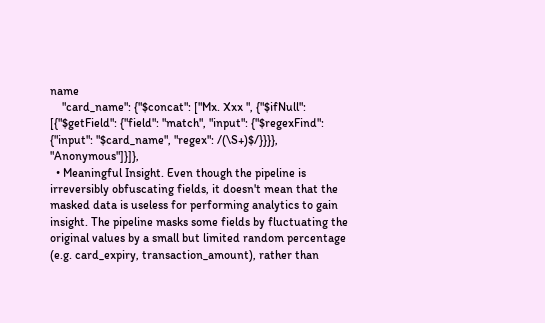name
    "card_name": {"$concat": ["Mx. Xxx ", {"$ifNull": [{"$getField": {"field": "match", "input": {"$regexFind": {"input": "$card_name", "regex": /(\S+)$/}}}}, "Anonymous"]}]},
  • Meaningful Insight. Even though the pipeline is irreversibly obfuscating fields, it doesn't mean that the masked data is useless for performing analytics to gain insight. The pipeline masks some fields by fluctuating the original values by a small but limited random percentage (e.g. card_expiry, transaction_amount), rather than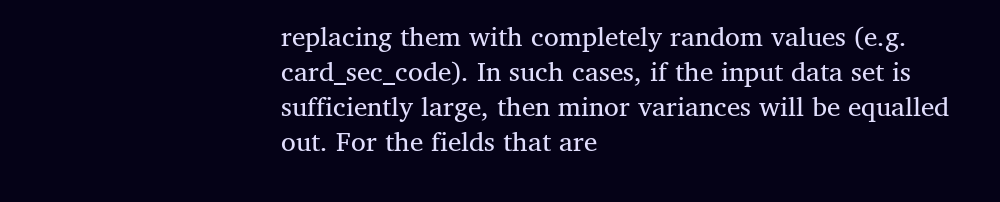replacing them with completely random values (e.g. card_sec_code). In such cases, if the input data set is sufficiently large, then minor variances will be equalled out. For the fields that are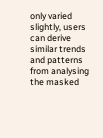only varied slightly, users can derive similar trends and patterns from analysing the masked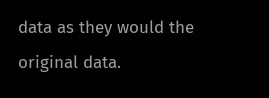data as they would the original data.